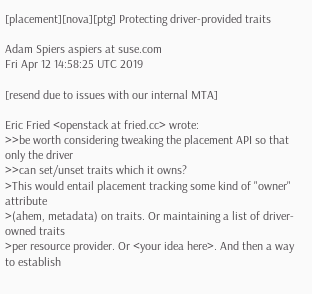[placement][nova][ptg] Protecting driver-provided traits

Adam Spiers aspiers at suse.com
Fri Apr 12 14:58:25 UTC 2019

[resend due to issues with our internal MTA]

Eric Fried <openstack at fried.cc> wrote:
>>be worth considering tweaking the placement API so that only the driver
>>can set/unset traits which it owns?
>This would entail placement tracking some kind of "owner" attribute
>(ahem, metadata) on traits. Or maintaining a list of driver-owned traits
>per resource provider. Or <your idea here>. And then a way to establish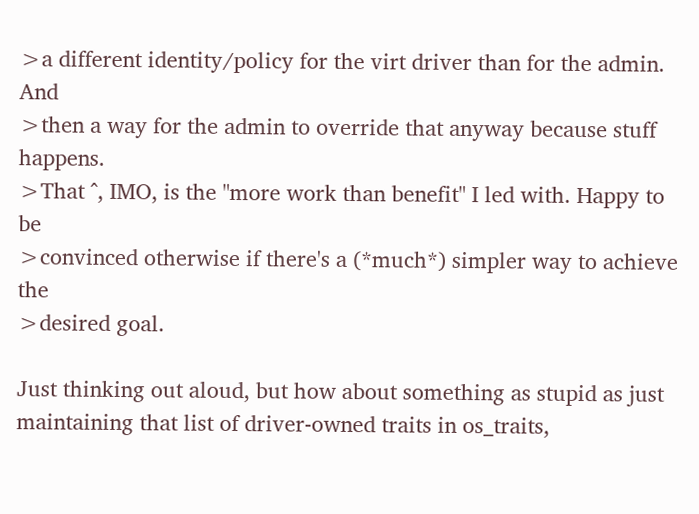>a different identity/policy for the virt driver than for the admin. And
>then a way for the admin to override that anyway because stuff happens.
>That ^, IMO, is the "more work than benefit" I led with. Happy to be
>convinced otherwise if there's a (*much*) simpler way to achieve the
>desired goal.

Just thinking out aloud, but how about something as stupid as just
maintaining that list of driver-owned traits in os_traits,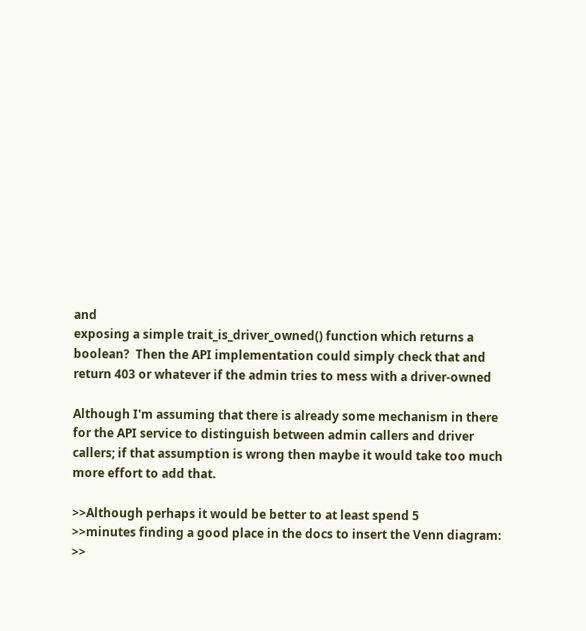and
exposing a simple trait_is_driver_owned() function which returns a
boolean?  Then the API implementation could simply check that and
return 403 or whatever if the admin tries to mess with a driver-owned

Although I'm assuming that there is already some mechanism in there
for the API service to distinguish between admin callers and driver
callers; if that assumption is wrong then maybe it would take too much
more effort to add that.

>>Although perhaps it would be better to at least spend 5
>>minutes finding a good place in the docs to insert the Venn diagram:
>>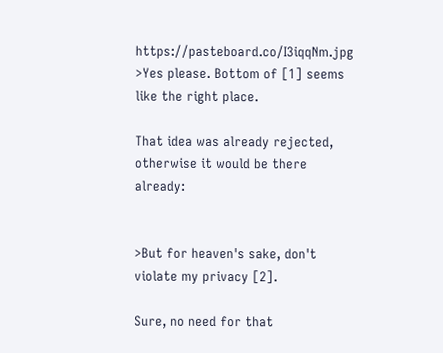https://pasteboard.co/I3iqqNm.jpg
>Yes please. Bottom of [1] seems like the right place.

That idea was already rejected, otherwise it would be there already:


>But for heaven's sake, don't violate my privacy [2].

Sure, no need for that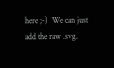here ;-)  We can just add the raw .svg.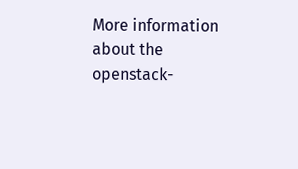More information about the openstack-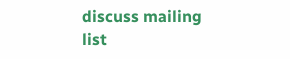discuss mailing list